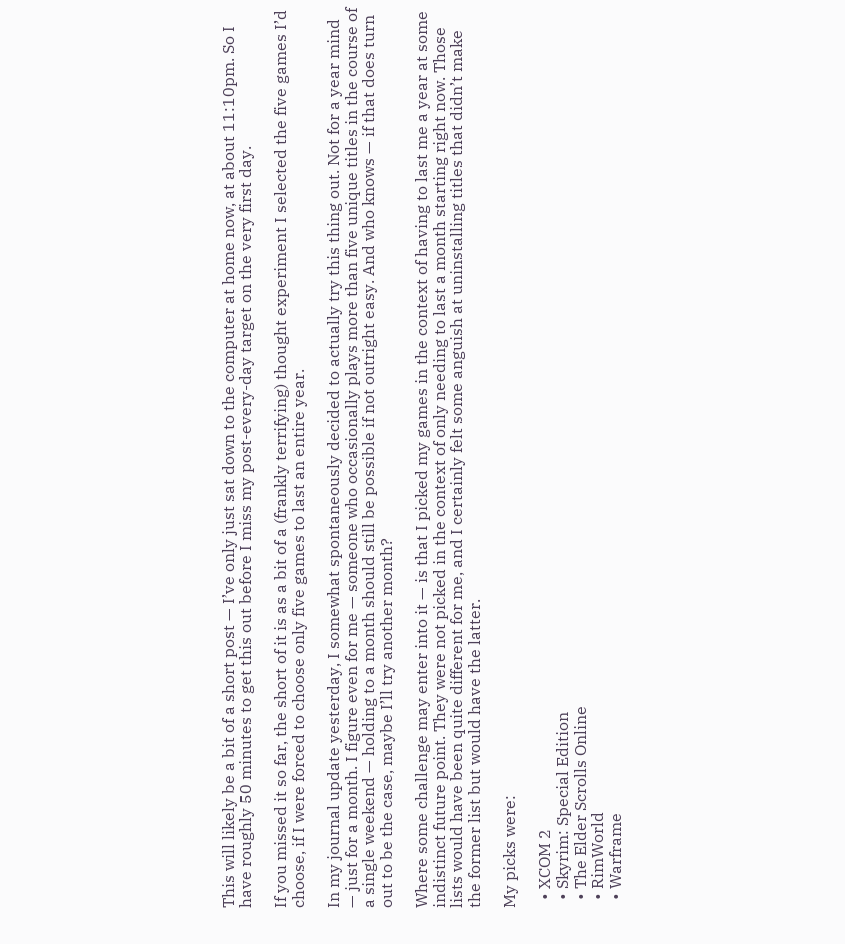This will likely be a bit of a short post — I’ve only just sat down to the computer at home now, at about 11:10pm. So I have roughly 50 minutes to get this out before I miss my post-every-day target on the very first day.

If you missed it so far, the short of it is as a bit of a (frankly terrifying) thought experiment I selected the five games I’d choose, if I were forced to choose only five games to last an entire year.

In my journal update yesterday, I somewhat spontaneously decided to actually try this thing out. Not for a year mind — just for a month. I figure even for me — someone who occasionally plays more than five unique titles in the course of a single weekend — holding to a month should still be possible if not outright easy. And who knows — if that does turn out to be the case, maybe I’ll try another month?

Where some challenge may enter into it — is that I picked my games in the context of having to last me a year at some indistinct future point. They were not picked in the context of only needing to last a month starting right now. Those lists would have been quite different for me, and I certainly felt some anguish at uninstalling titles that didn’t make the former list but would have the latter.

My picks were:

  • XCOM 2
  • Skyrim: Special Edition
  • The Elder Scrolls Online
  • RimWorld
  • Warframe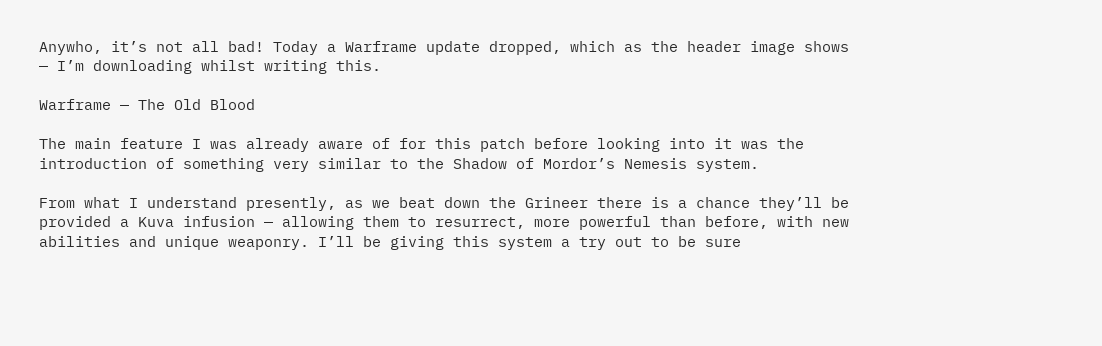Anywho, it’s not all bad! Today a Warframe update dropped, which as the header image shows — I’m downloading whilst writing this.

Warframe — The Old Blood

The main feature I was already aware of for this patch before looking into it was the introduction of something very similar to the Shadow of Mordor’s Nemesis system.

From what I understand presently, as we beat down the Grineer there is a chance they’ll be provided a Kuva infusion — allowing them to resurrect, more powerful than before, with new abilities and unique weaponry. I’ll be giving this system a try out to be sure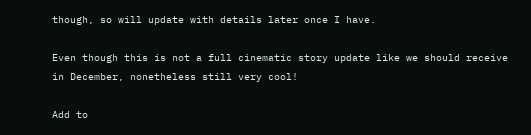though, so will update with details later once I have.

Even though this is not a full cinematic story update like we should receive in December, nonetheless still very cool!

Add to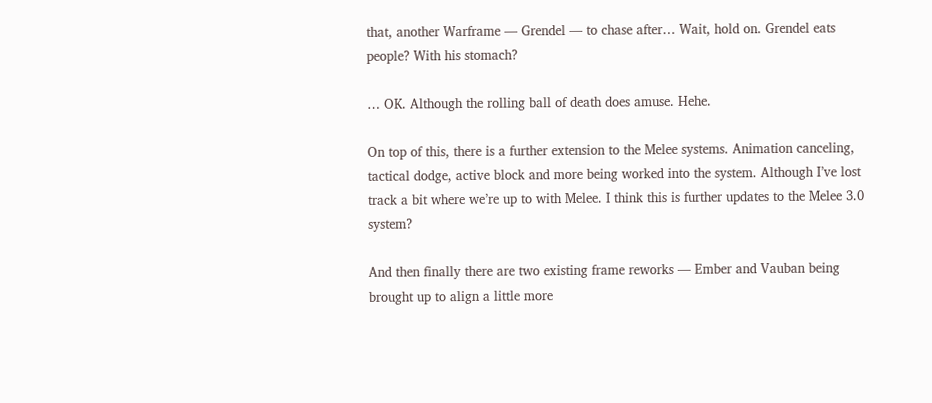that, another Warframe — Grendel — to chase after… Wait, hold on. Grendel eats people? With his stomach?

… OK. Although the rolling ball of death does amuse. Hehe.

On top of this, there is a further extension to the Melee systems. Animation canceling, tactical dodge, active block and more being worked into the system. Although I’ve lost track a bit where we’re up to with Melee. I think this is further updates to the Melee 3.0 system?

And then finally there are two existing frame reworks — Ember and Vauban being brought up to align a little more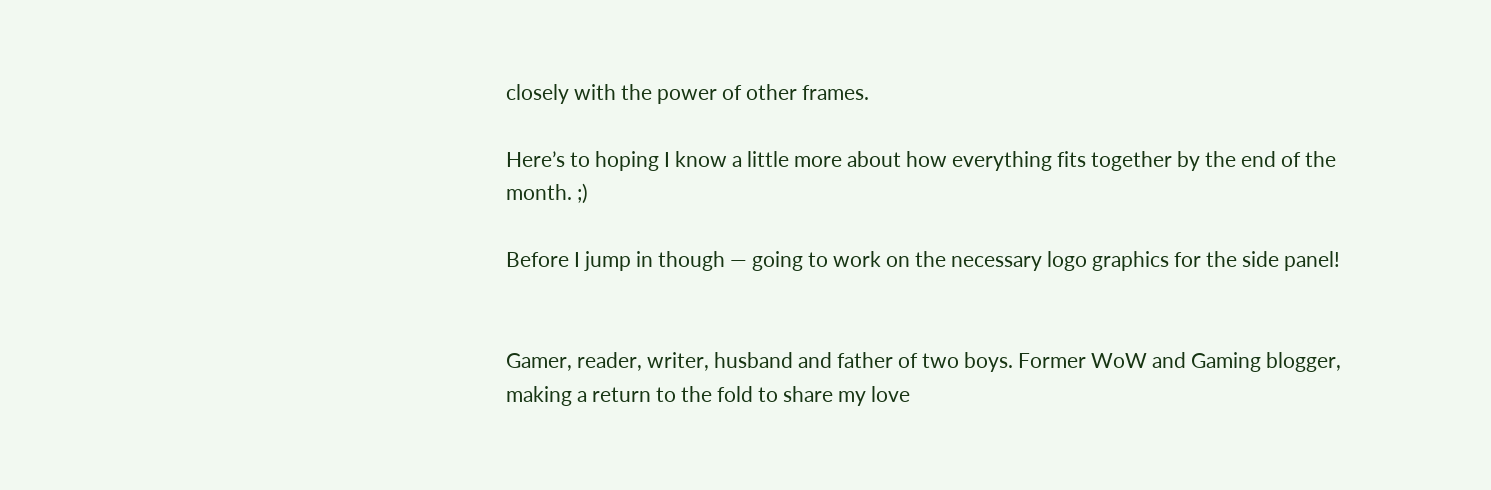closely with the power of other frames.

Here’s to hoping I know a little more about how everything fits together by the end of the month. ;)

Before I jump in though — going to work on the necessary logo graphics for the side panel!


Gamer, reader, writer, husband and father of two boys. Former WoW and Gaming blogger, making a return to the fold to share my love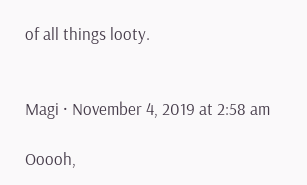of all things looty.


Magi · November 4, 2019 at 2:58 am

Ooooh,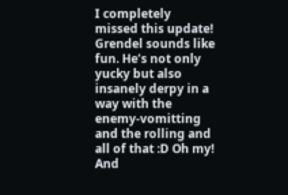I completely missed this update! Grendel sounds like fun. He’s not only yucky but also insanely derpy in a way with the enemy-vomitting and the rolling and all of that :D Oh my!
And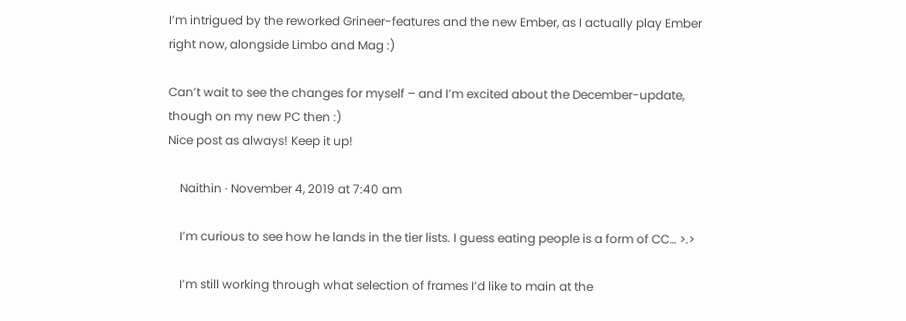I’m intrigued by the reworked Grineer-features and the new Ember, as I actually play Ember right now, alongside Limbo and Mag :)

Can’t wait to see the changes for myself – and I’m excited about the December-update, though on my new PC then :)
Nice post as always! Keep it up!

    Naithin · November 4, 2019 at 7:40 am

    I’m curious to see how he lands in the tier lists. I guess eating people is a form of CC… >.>

    I’m still working through what selection of frames I’d like to main at the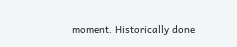moment. Historically done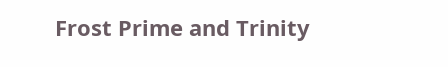Frost Prime and Trinity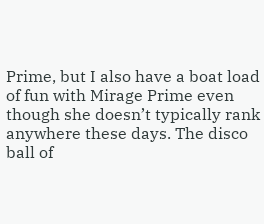Prime, but I also have a boat load of fun with Mirage Prime even though she doesn’t typically rank anywhere these days. The disco ball of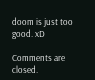doom is just too good. xD

Comments are closed.